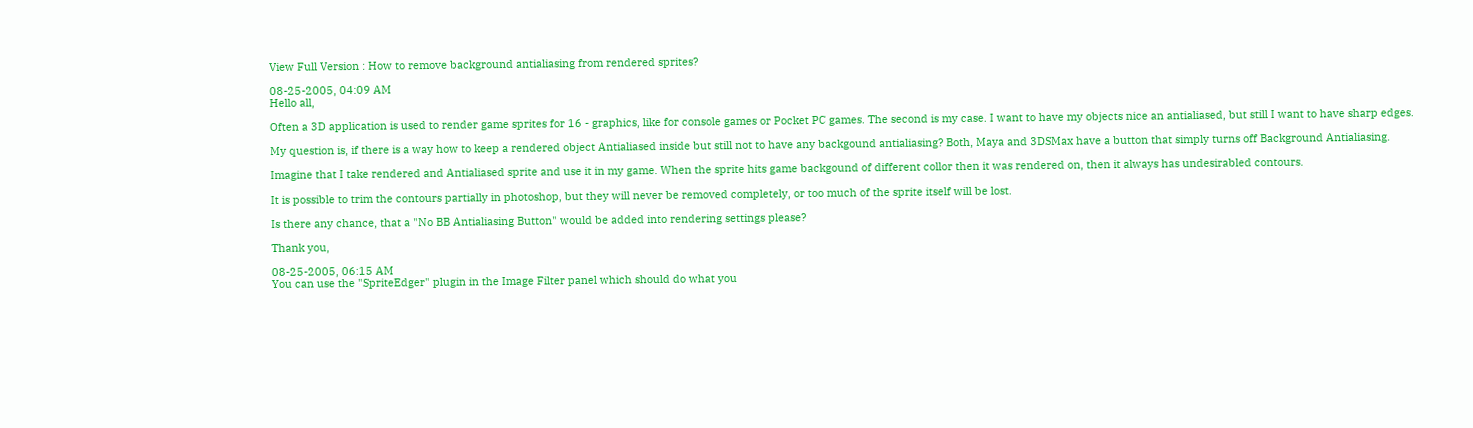View Full Version : How to remove background antialiasing from rendered sprites?

08-25-2005, 04:09 AM
Hello all,

Often a 3D application is used to render game sprites for 16 - graphics, like for console games or Pocket PC games. The second is my case. I want to have my objects nice an antialiased, but still I want to have sharp edges.

My question is, if there is a way how to keep a rendered object Antialiased inside but still not to have any backgound antialiasing? Both, Maya and 3DSMax have a button that simply turns off Background Antialiasing.

Imagine that I take rendered and Antialiased sprite and use it in my game. When the sprite hits game backgound of different collor then it was rendered on, then it always has undesirabled contours.

It is possible to trim the contours partially in photoshop, but they will never be removed completely, or too much of the sprite itself will be lost.

Is there any chance, that a "No BB Antialiasing Button" would be added into rendering settings please?

Thank you,

08-25-2005, 06:15 AM
You can use the "SpriteEdger" plugin in the Image Filter panel which should do what you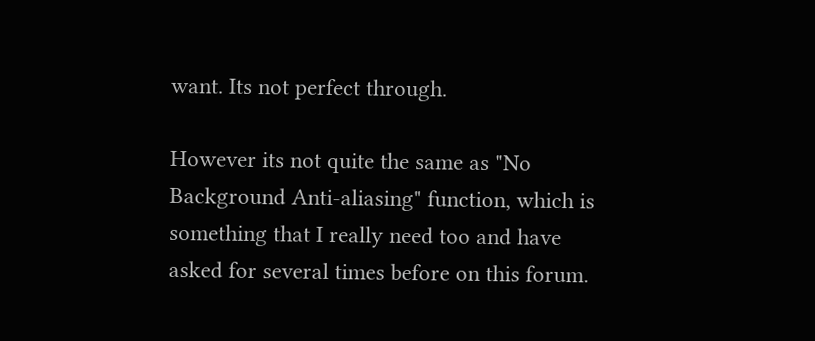want. Its not perfect through.

However its not quite the same as "No Background Anti-aliasing" function, which is something that I really need too and have asked for several times before on this forum.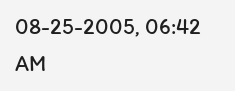08-25-2005, 06:42 AM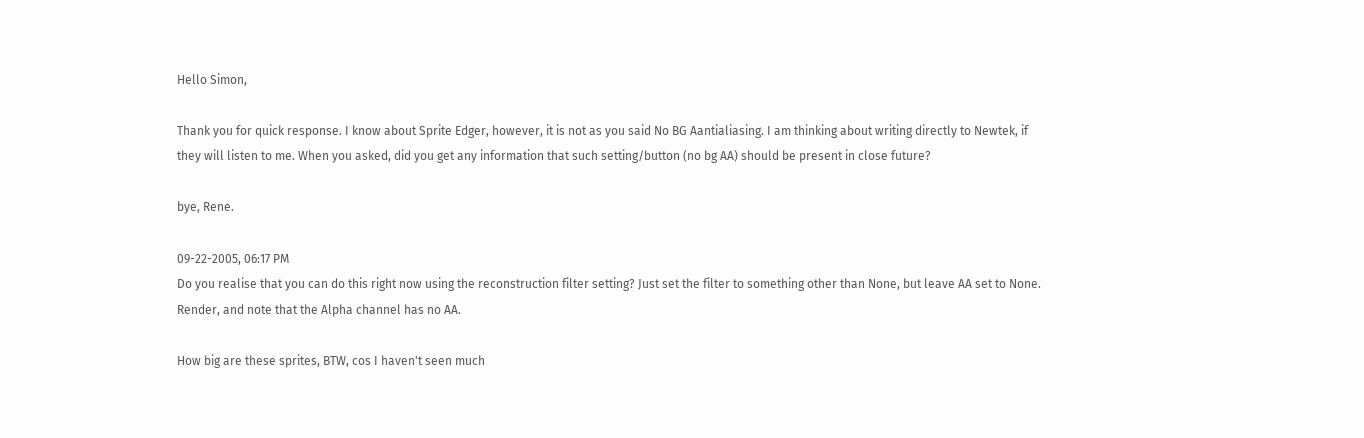Hello Simon,

Thank you for quick response. I know about Sprite Edger, however, it is not as you said No BG Aantialiasing. I am thinking about writing directly to Newtek, if they will listen to me. When you asked, did you get any information that such setting/button (no bg AA) should be present in close future?

bye, Rene.

09-22-2005, 06:17 PM
Do you realise that you can do this right now using the reconstruction filter setting? Just set the filter to something other than None, but leave AA set to None. Render, and note that the Alpha channel has no AA.

How big are these sprites, BTW, cos I haven't seen much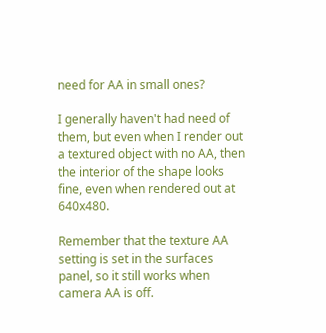need for AA in small ones?

I generally haven't had need of them, but even when I render out a textured object with no AA, then the interior of the shape looks fine, even when rendered out at 640x480.

Remember that the texture AA setting is set in the surfaces panel, so it still works when camera AA is off.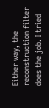Either way, the reconstruction filter does the job. I tried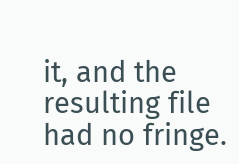it, and the resulting file had no fringe.